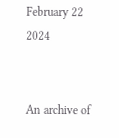February 22 2024


An archive of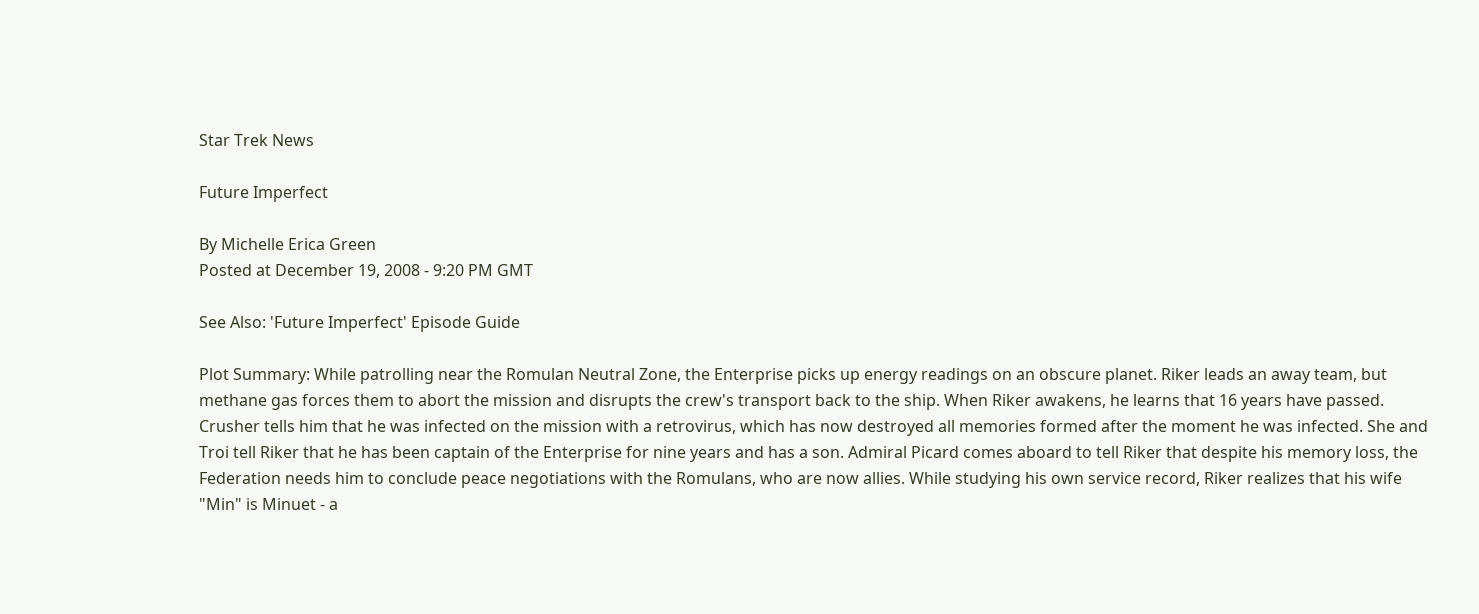Star Trek News

Future Imperfect

By Michelle Erica Green
Posted at December 19, 2008 - 9:20 PM GMT

See Also: 'Future Imperfect' Episode Guide

Plot Summary: While patrolling near the Romulan Neutral Zone, the Enterprise picks up energy readings on an obscure planet. Riker leads an away team, but methane gas forces them to abort the mission and disrupts the crew's transport back to the ship. When Riker awakens, he learns that 16 years have passed. Crusher tells him that he was infected on the mission with a retrovirus, which has now destroyed all memories formed after the moment he was infected. She and Troi tell Riker that he has been captain of the Enterprise for nine years and has a son. Admiral Picard comes aboard to tell Riker that despite his memory loss, the Federation needs him to conclude peace negotiations with the Romulans, who are now allies. While studying his own service record, Riker realizes that his wife "Min" is Minuet - a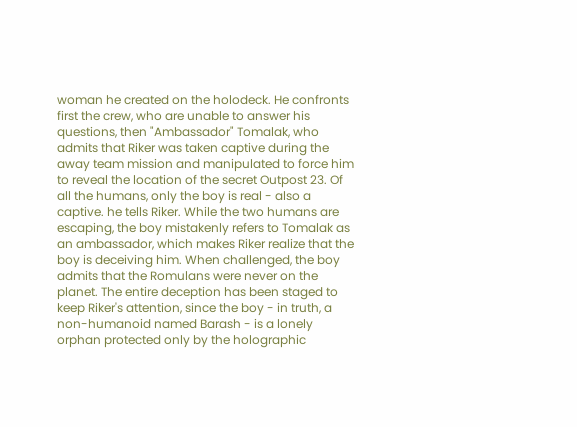woman he created on the holodeck. He confronts first the crew, who are unable to answer his questions, then "Ambassador" Tomalak, who admits that Riker was taken captive during the away team mission and manipulated to force him to reveal the location of the secret Outpost 23. Of all the humans, only the boy is real - also a captive. he tells Riker. While the two humans are escaping, the boy mistakenly refers to Tomalak as an ambassador, which makes Riker realize that the boy is deceiving him. When challenged, the boy admits that the Romulans were never on the planet. The entire deception has been staged to keep Riker's attention, since the boy - in truth, a non-humanoid named Barash - is a lonely orphan protected only by the holographic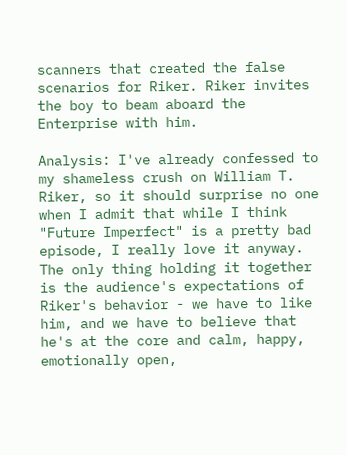scanners that created the false scenarios for Riker. Riker invites the boy to beam aboard the Enterprise with him.

Analysis: I've already confessed to my shameless crush on William T. Riker, so it should surprise no one when I admit that while I think "Future Imperfect" is a pretty bad episode, I really love it anyway. The only thing holding it together is the audience's expectations of Riker's behavior - we have to like him, and we have to believe that he's at the core and calm, happy, emotionally open,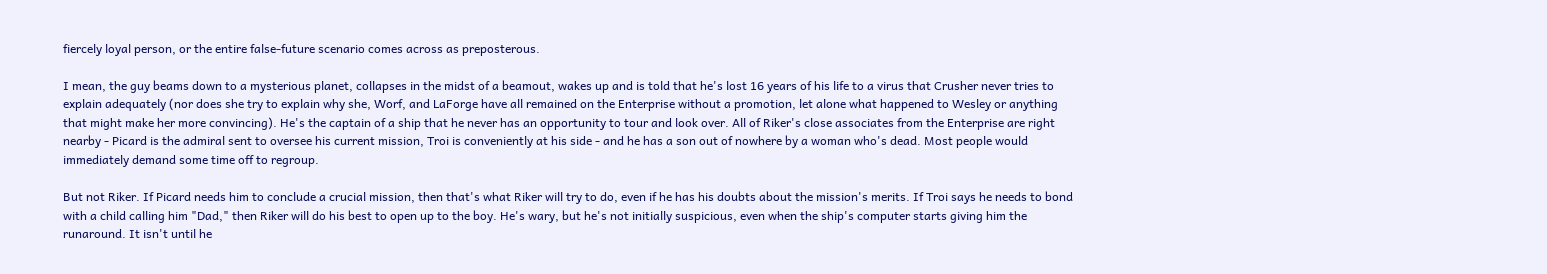fiercely loyal person, or the entire false-future scenario comes across as preposterous.

I mean, the guy beams down to a mysterious planet, collapses in the midst of a beamout, wakes up and is told that he's lost 16 years of his life to a virus that Crusher never tries to explain adequately (nor does she try to explain why she, Worf, and LaForge have all remained on the Enterprise without a promotion, let alone what happened to Wesley or anything that might make her more convincing). He's the captain of a ship that he never has an opportunity to tour and look over. All of Riker's close associates from the Enterprise are right nearby - Picard is the admiral sent to oversee his current mission, Troi is conveniently at his side - and he has a son out of nowhere by a woman who's dead. Most people would immediately demand some time off to regroup.

But not Riker. If Picard needs him to conclude a crucial mission, then that's what Riker will try to do, even if he has his doubts about the mission's merits. If Troi says he needs to bond with a child calling him "Dad," then Riker will do his best to open up to the boy. He's wary, but he's not initially suspicious, even when the ship's computer starts giving him the runaround. It isn't until he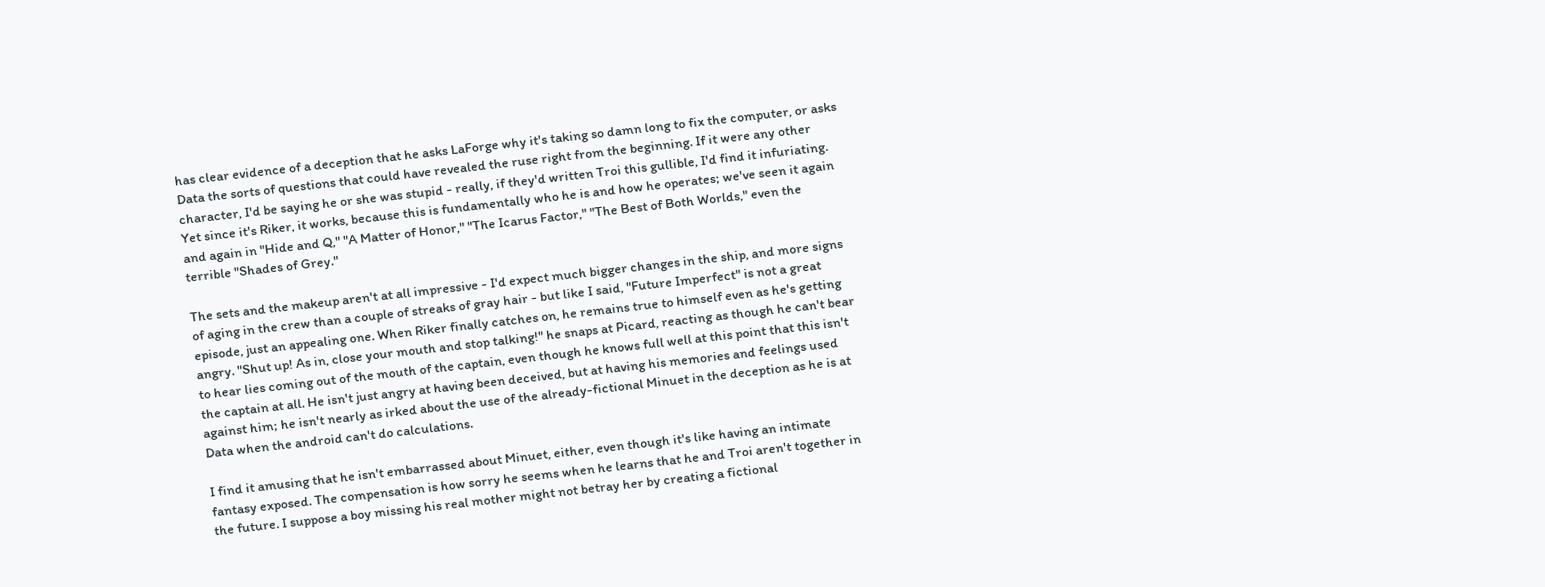has clear evidence of a deception that he asks LaForge why it's taking so damn long to fix the computer, or asks Data the sorts of questions that could have revealed the ruse right from the beginning. If it were any other character, I'd be saying he or she was stupid - really, if they'd written Troi this gullible, I'd find it infuriating. Yet since it's Riker, it works, because this is fundamentally who he is and how he operates; we've seen it again and again in "Hide and Q," "A Matter of Honor," "The Icarus Factor," "The Best of Both Worlds," even the terrible "Shades of Grey."

The sets and the makeup aren't at all impressive - I'd expect much bigger changes in the ship, and more signs of aging in the crew than a couple of streaks of gray hair - but like I said, "Future Imperfect" is not a great episode, just an appealing one. When Riker finally catches on, he remains true to himself even as he's getting angry. "Shut up! As in, close your mouth and stop talking!" he snaps at Picard, reacting as though he can't bear to hear lies coming out of the mouth of the captain, even though he knows full well at this point that this isn't the captain at all. He isn't just angry at having been deceived, but at having his memories and feelings used against him; he isn't nearly as irked about the use of the already-fictional Minuet in the deception as he is at Data when the android can't do calculations.

I find it amusing that he isn't embarrassed about Minuet, either, even though it's like having an intimate fantasy exposed. The compensation is how sorry he seems when he learns that he and Troi aren't together in the future. I suppose a boy missing his real mother might not betray her by creating a fictional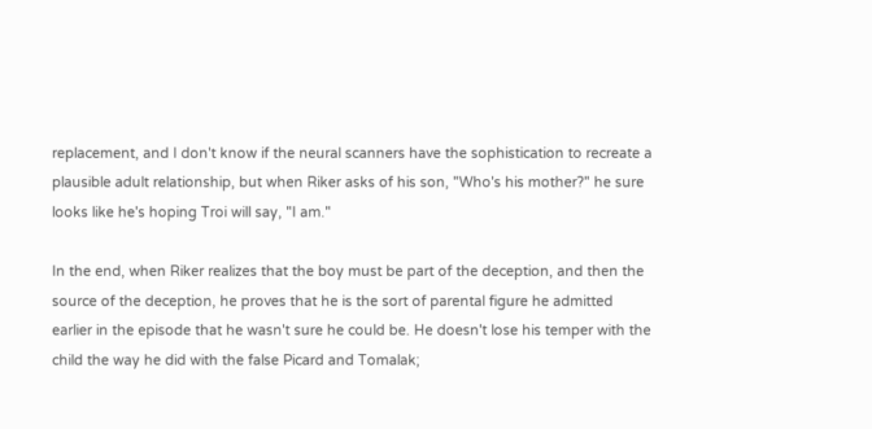replacement, and I don't know if the neural scanners have the sophistication to recreate a plausible adult relationship, but when Riker asks of his son, "Who's his mother?" he sure looks like he's hoping Troi will say, "I am."

In the end, when Riker realizes that the boy must be part of the deception, and then the source of the deception, he proves that he is the sort of parental figure he admitted earlier in the episode that he wasn't sure he could be. He doesn't lose his temper with the child the way he did with the false Picard and Tomalak;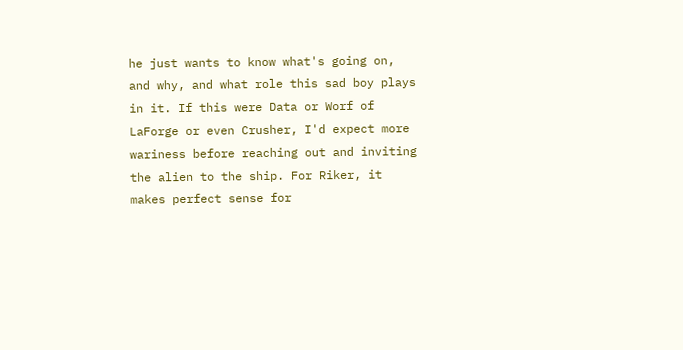he just wants to know what's going on, and why, and what role this sad boy plays in it. If this were Data or Worf of LaForge or even Crusher, I'd expect more wariness before reaching out and inviting the alien to the ship. For Riker, it makes perfect sense for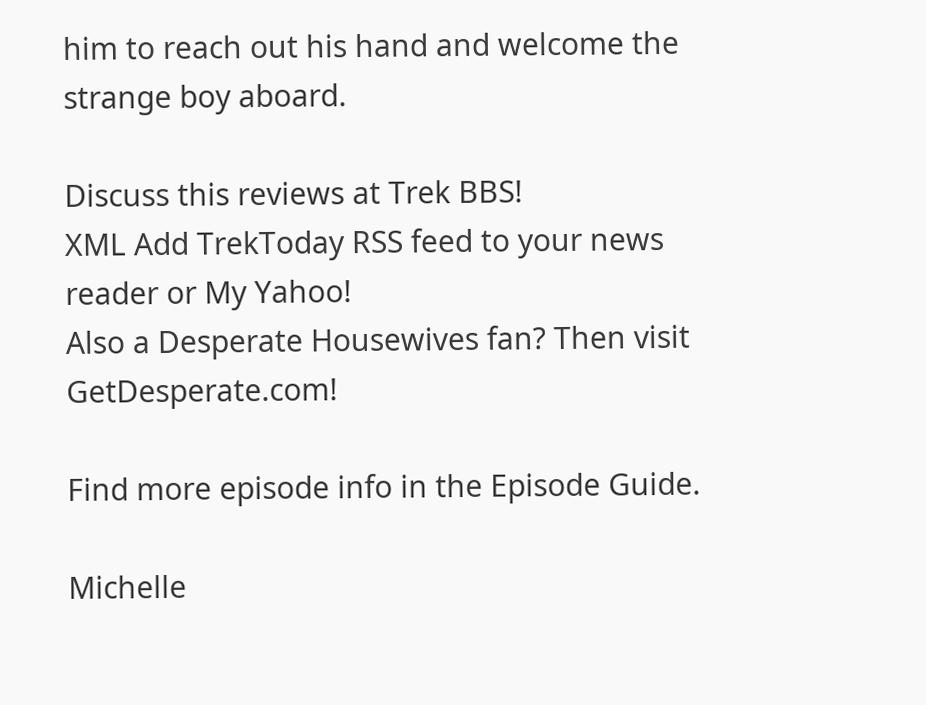him to reach out his hand and welcome the strange boy aboard.

Discuss this reviews at Trek BBS!
XML Add TrekToday RSS feed to your news reader or My Yahoo!
Also a Desperate Housewives fan? Then visit GetDesperate.com!

Find more episode info in the Episode Guide.

Michelle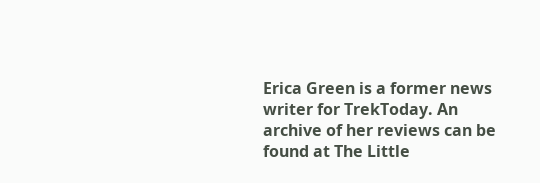Erica Green is a former news writer for TrekToday. An archive of her reviews can be found at The Little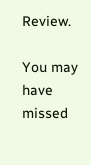Review.

You may have missed